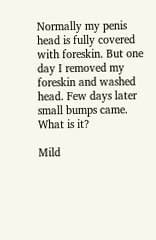Normally my penis head is fully covered with foreskin. But one day I removed my foreskin and washed head. Few days later small bumps came. What is it?

Mild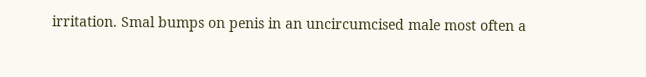irritation. Smal bumps on penis in an uncircumcised male most often a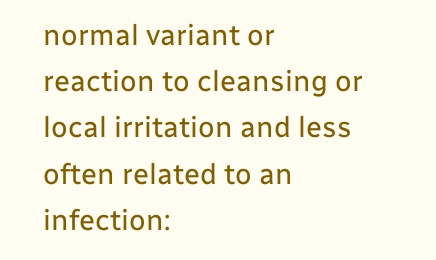normal variant or reaction to cleansing or local irritation and less often related to an infection: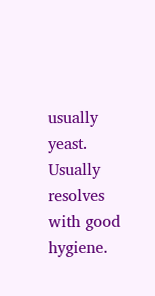usually yeast. Usually resolves with good hygiene.